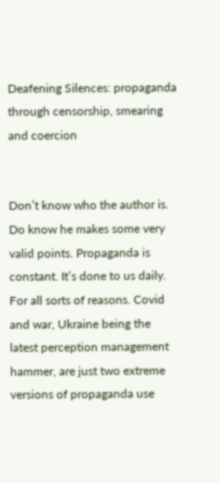Deafening Silences: propaganda through censorship, smearing and coercion


Don’t know who the author is. Do know he makes some very valid points. Propaganda is constant. It’s done to us daily. For all sorts of reasons. Covid and war, Ukraine being the latest perception management hammer, are just two extreme versions of propaganda use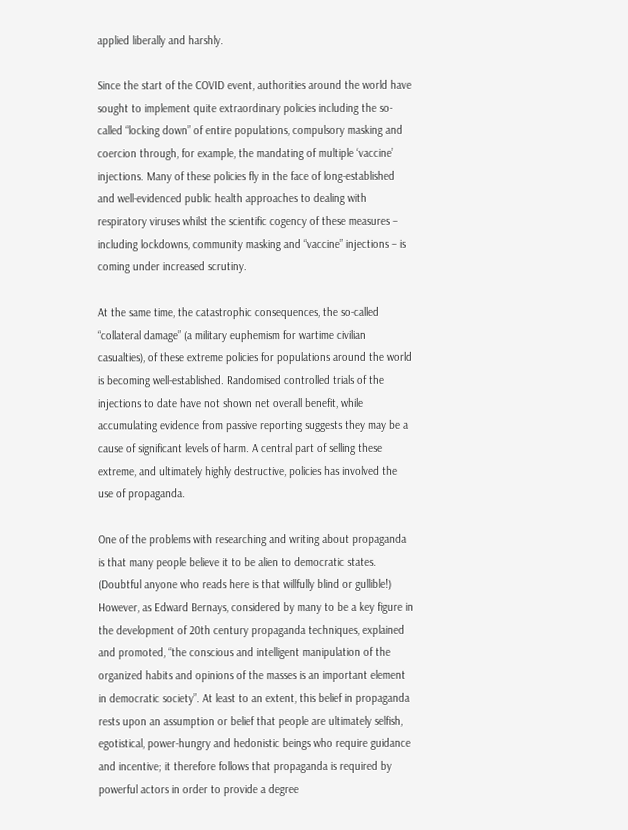applied liberally and harshly.

Since the start of the COVID event, authorities around the world have sought to implement quite extraordinary policies including the so-called “locking down” of entire populations, compulsory masking and coercion through, for example, the mandating of multiple ‘vaccine’ injections. Many of these policies fly in the face of long-established and well-evidenced public health approaches to dealing with respiratory viruses whilst the scientific cogency of these measures – including lockdowns, community masking and “vaccine” injections – is coming under increased scrutiny.

At the same time, the catastrophic consequences, the so-called “collateral damage” (a military euphemism for wartime civilian casualties), of these extreme policies for populations around the world is becoming well-established. Randomised controlled trials of the injections to date have not shown net overall benefit, while accumulating evidence from passive reporting suggests they may be a cause of significant levels of harm. A central part of selling these extreme, and ultimately highly destructive, policies has involved the use of propaganda.

One of the problems with researching and writing about propaganda is that many people believe it to be alien to democratic states. (Doubtful anyone who reads here is that willfully blind or gullible!) However, as Edward Bernays, considered by many to be a key figure in the development of 20th century propaganda techniques, explained and promoted, “the conscious and intelligent manipulation of the organized habits and opinions of the masses is an important element in democratic society”. At least to an extent, this belief in propaganda rests upon an assumption or belief that people are ultimately selfish, egotistical, power-hungry and hedonistic beings who require guidance and incentive; it therefore follows that propaganda is required by powerful actors in order to provide a degree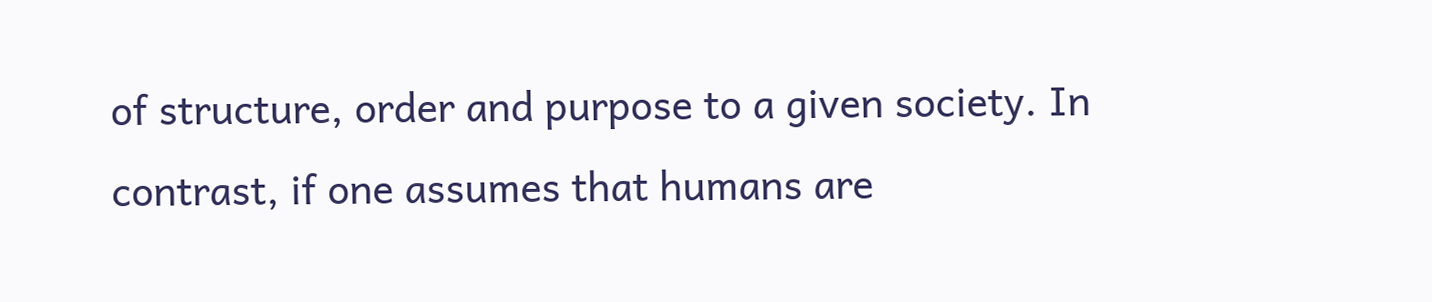of structure, order and purpose to a given society. In contrast, if one assumes that humans are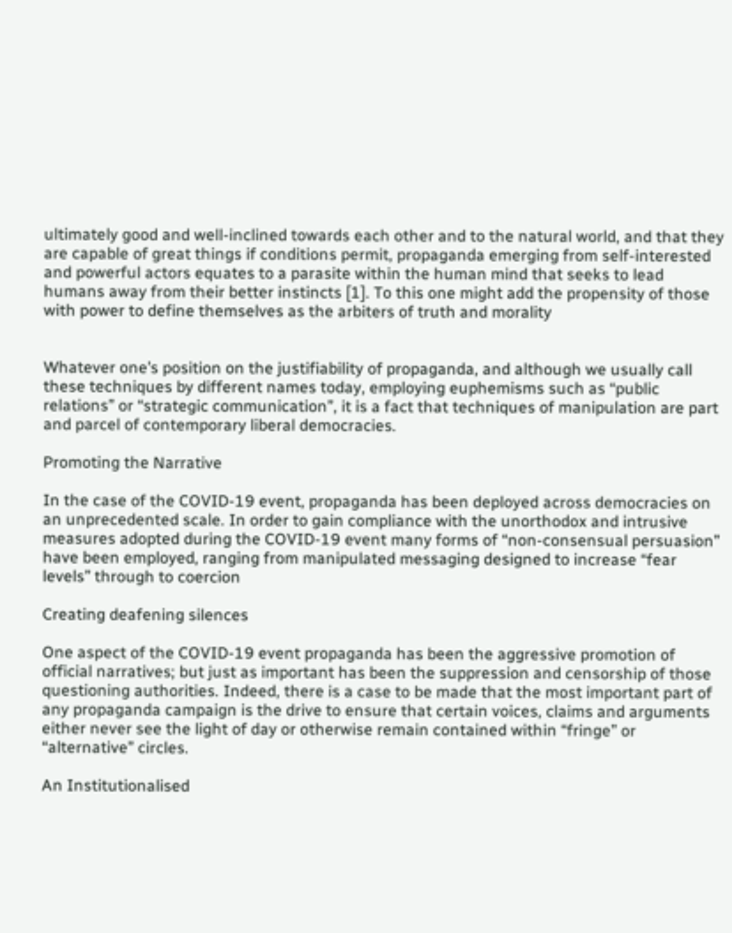ultimately good and well-inclined towards each other and to the natural world, and that they are capable of great things if conditions permit, propaganda emerging from self-interested and powerful actors equates to a parasite within the human mind that seeks to lead humans away from their better instincts [1]. To this one might add the propensity of those with power to define themselves as the arbiters of truth and morality


Whatever one’s position on the justifiability of propaganda, and although we usually call these techniques by different names today, employing euphemisms such as “public relations” or “strategic communication”, it is a fact that techniques of manipulation are part and parcel of contemporary liberal democracies.

Promoting the Narrative

In the case of the COVID-19 event, propaganda has been deployed across democracies on an unprecedented scale. In order to gain compliance with the unorthodox and intrusive measures adopted during the COVID-19 event many forms of “non-consensual persuasion” have been employed, ranging from manipulated messaging designed to increase “fear levels” through to coercion

Creating deafening silences

One aspect of the COVID-19 event propaganda has been the aggressive promotion of official narratives; but just as important has been the suppression and censorship of those questioning authorities. Indeed, there is a case to be made that the most important part of any propaganda campaign is the drive to ensure that certain voices, claims and arguments either never see the light of day or otherwise remain contained within “fringe” or “alternative” circles.

An Institutionalised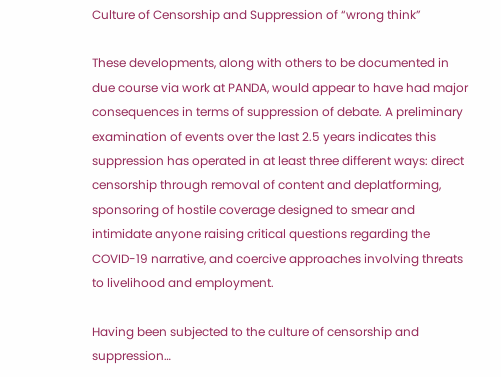Culture of Censorship and Suppression of “wrong think”

These developments, along with others to be documented in due course via work at PANDA, would appear to have had major consequences in terms of suppression of debate. A preliminary examination of events over the last 2.5 years indicates this suppression has operated in at least three different ways: direct censorship through removal of content and deplatforming, sponsoring of hostile coverage designed to smear and intimidate anyone raising critical questions regarding the COVID-19 narrative, and coercive approaches involving threats to livelihood and employment.

Having been subjected to the culture of censorship and suppression…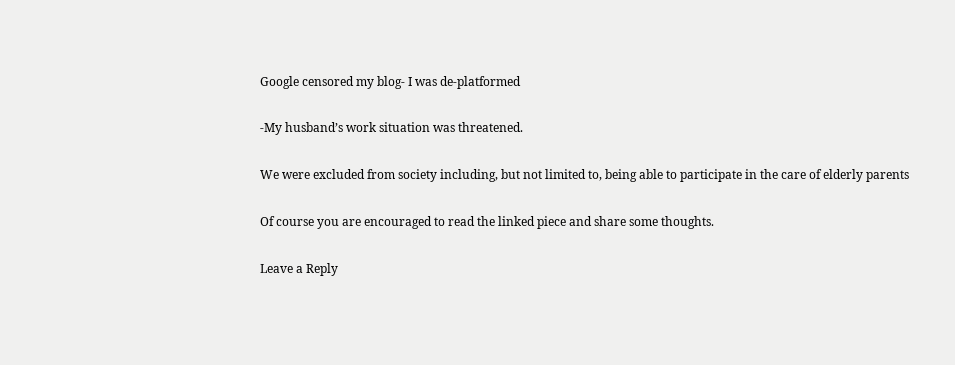Google censored my blog- I was de-platformed

-My husband’s work situation was threatened.

We were excluded from society including, but not limited to, being able to participate in the care of elderly parents

Of course you are encouraged to read the linked piece and share some thoughts.

Leave a Reply